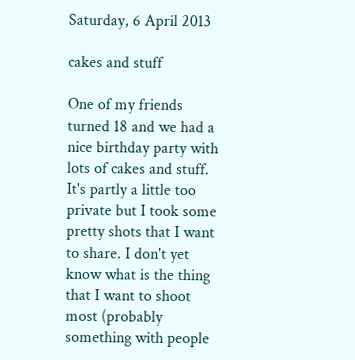Saturday, 6 April 2013

cakes and stuff

One of my friends turned 18 and we had a nice birthday party with lots of cakes and stuff. It's partly a little too private but I took some pretty shots that I want to share. I don't yet know what is the thing that I want to shoot most (probably something with people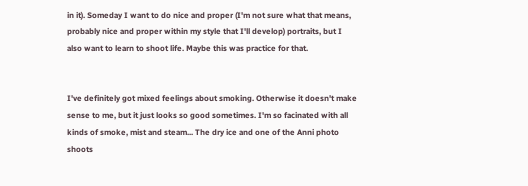in it). Someday I want to do nice and proper (I'm not sure what that means, probably nice and proper within my style that I'll develop) portraits, but I also want to learn to shoot life. Maybe this was practice for that.


I've definitely got mixed feelings about smoking. Otherwise it doesn't make sense to me, but it just looks so good sometimes. I'm so facinated with all kinds of smoke, mist and steam... The dry ice and one of the Anni photo shoots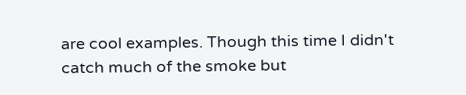are cool examples. Though this time I didn't catch much of the smoke but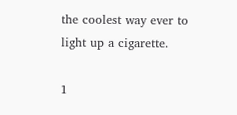the coolest way ever to light up a cigarette.

1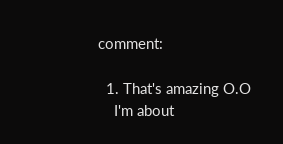comment:

  1. That's amazing O.O
    I'm about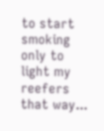to start smoking only to light my reefers that way...